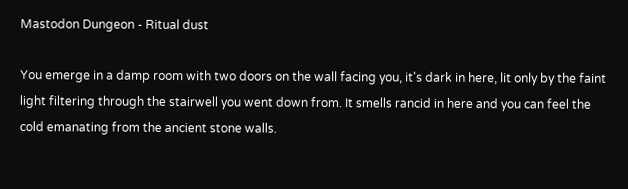Mastodon Dungeon - Ritual dust

You emerge in a damp room with two doors on the wall facing you, it's dark in here, lit only by the faint light filtering through the stairwell you went down from. It smells rancid in here and you can feel the cold emanating from the ancient stone walls.